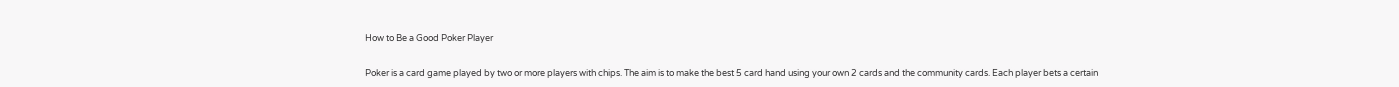How to Be a Good Poker Player


Poker is a card game played by two or more players with chips. The aim is to make the best 5 card hand using your own 2 cards and the community cards. Each player bets a certain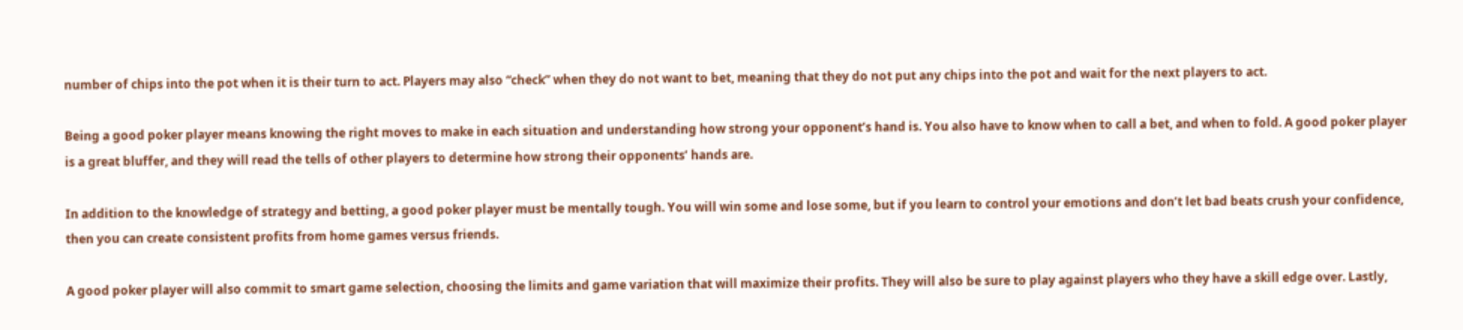number of chips into the pot when it is their turn to act. Players may also “check” when they do not want to bet, meaning that they do not put any chips into the pot and wait for the next players to act.

Being a good poker player means knowing the right moves to make in each situation and understanding how strong your opponent’s hand is. You also have to know when to call a bet, and when to fold. A good poker player is a great bluffer, and they will read the tells of other players to determine how strong their opponents’ hands are.

In addition to the knowledge of strategy and betting, a good poker player must be mentally tough. You will win some and lose some, but if you learn to control your emotions and don’t let bad beats crush your confidence, then you can create consistent profits from home games versus friends.

A good poker player will also commit to smart game selection, choosing the limits and game variation that will maximize their profits. They will also be sure to play against players who they have a skill edge over. Lastly,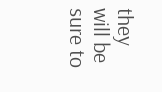they will be sure to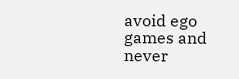avoid ego games and never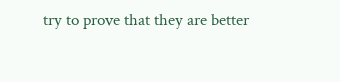try to prove that they are better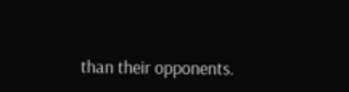than their opponents.